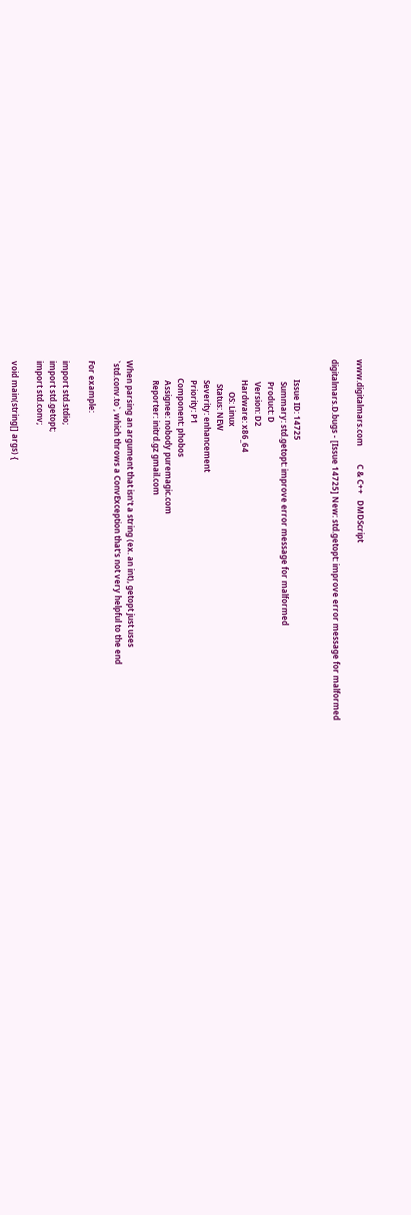www.digitalmars.com         C & C++   DMDScript

digitalmars.D.bugs - [Issue 14725] New: std.getopt: improve error message for malformed


          Issue ID: 14725
           Summary: std.getopt: improve error message for malformed
           Product: D
           Version: D2
          Hardware: x86_64
                OS: Linux
            Status: NEW
          Severity: enhancement
          Priority: P1
         Component: phobos
          Assignee: nobody puremagic.com
          Reporter: initrd.gz gmail.com

When parsing an argument that isn't a string (ex. an int), getopt just uses
`std.conv.to`, which throws a ConvException that's not very helpful to the end

For example:

import std.stdio;
import std.getopt;
import std.conv;

void main(string[] args) {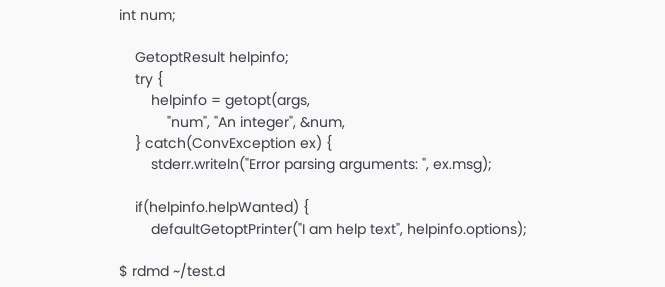int num;

    GetoptResult helpinfo;
    try {
        helpinfo = getopt(args,
            "num", "An integer", &num,
    } catch(ConvException ex) {
        stderr.writeln("Error parsing arguments: ", ex.msg);

    if(helpinfo.helpWanted) {
        defaultGetoptPrinter("I am help text", helpinfo.options);

$ rdmd ~/test.d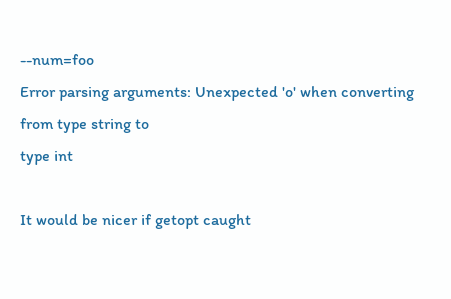--num=foo
Error parsing arguments: Unexpected 'o' when converting from type string to
type int

It would be nicer if getopt caught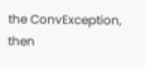the ConvException, then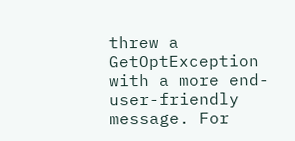threw a
GetOptException with a more end-user-friendly message. For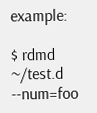example:

$ rdmd ~/test.d --num=foo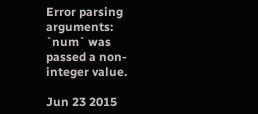Error parsing arguments: `num` was passed a non-integer value.

Jun 23 2015